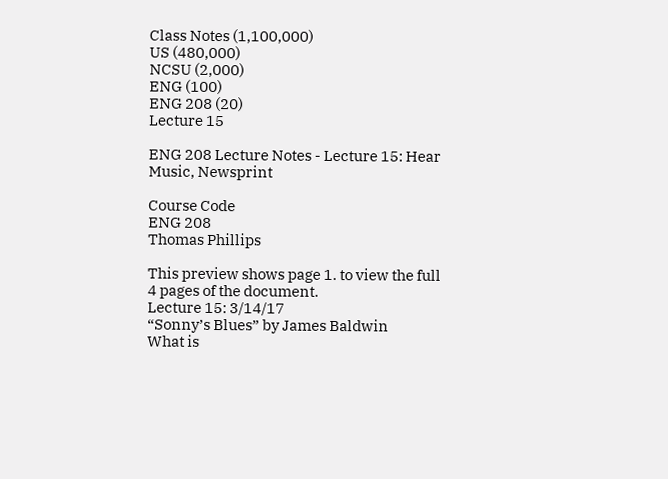Class Notes (1,100,000)
US (480,000)
NCSU (2,000)
ENG (100)
ENG 208 (20)
Lecture 15

ENG 208 Lecture Notes - Lecture 15: Hear Music, Newsprint

Course Code
ENG 208
Thomas Phillips

This preview shows page 1. to view the full 4 pages of the document.
Lecture 15: 3/14/17
“Sonny’s Blues” by James Baldwin
What is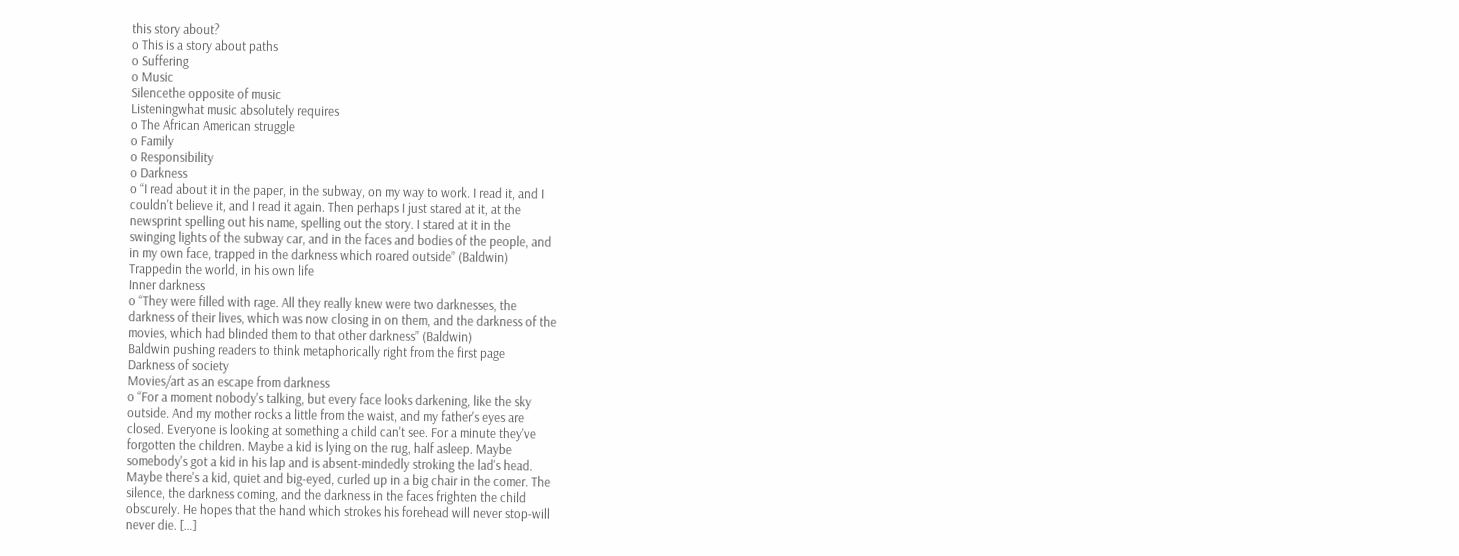this story about?
o This is a story about paths
o Suffering
o Music
Silencethe opposite of music
Listeningwhat music absolutely requires
o The African American struggle
o Family
o Responsibility
o Darkness
o “I read about it in the paper, in the subway, on my way to work. I read it, and I
couldn't believe it, and I read it again. Then perhaps I just stared at it, at the
newsprint spelling out his name, spelling out the story. I stared at it in the
swinging lights of the subway car, and in the faces and bodies of the people, and
in my own face, trapped in the darkness which roared outside” (Baldwin)
Trappedin the world, in his own life
Inner darkness
o “They were filled with rage. All they really knew were two darknesses, the
darkness of their lives, which was now closing in on them, and the darkness of the
movies, which had blinded them to that other darkness” (Baldwin)
Baldwin pushing readers to think metaphorically right from the first page
Darkness of society
Movies/art as an escape from darkness
o “For a moment nobody's talking, but every face looks darkening, like the sky
outside. And my mother rocks a little from the waist, and my father's eyes are
closed. Everyone is looking at something a child can't see. For a minute they've
forgotten the children. Maybe a kid is lying on the rug, half asleep. Maybe
somebody's got a kid in his lap and is absent-mindedly stroking the lad's head.
Maybe there's a kid, quiet and big-eyed, curled up in a big chair in the comer. The
silence, the darkness coming, and the darkness in the faces frighten the child
obscurely. He hopes that the hand which strokes his forehead will never stop-will
never die. […]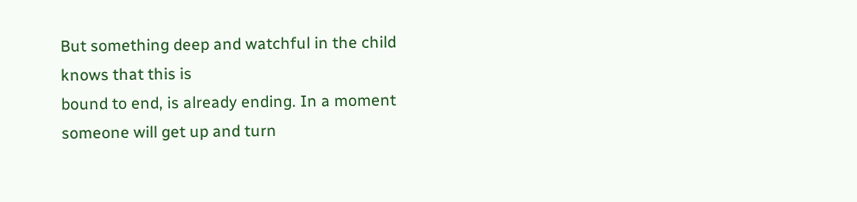But something deep and watchful in the child knows that this is
bound to end, is already ending. In a moment someone will get up and turn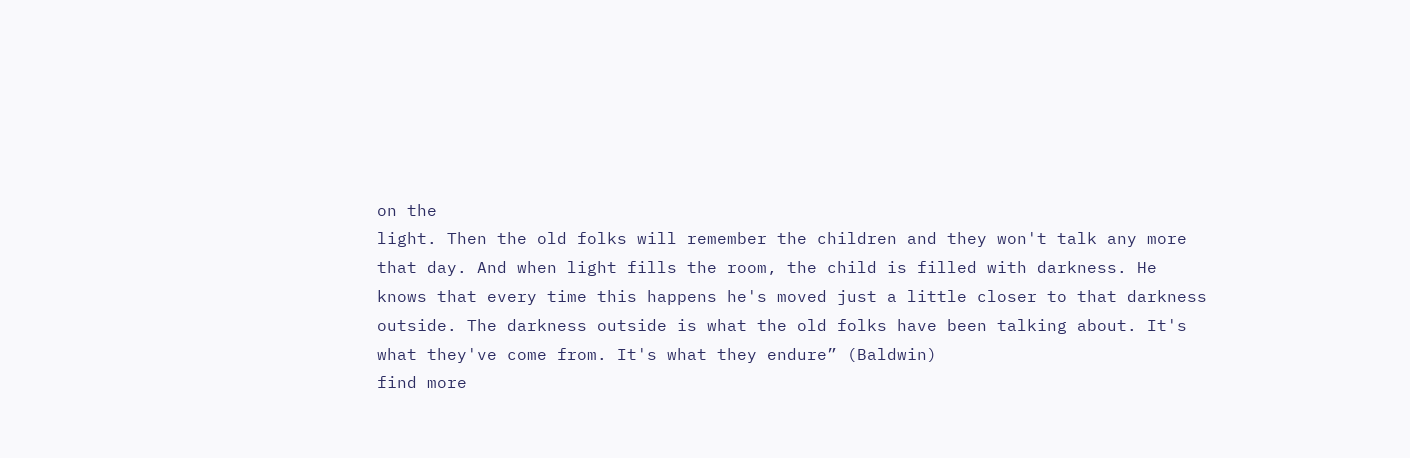on the
light. Then the old folks will remember the children and they won't talk any more
that day. And when light fills the room, the child is filled with darkness. He
knows that every time this happens he's moved just a little closer to that darkness
outside. The darkness outside is what the old folks have been talking about. It's
what they've come from. It's what they endure” (Baldwin)
find more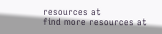resources at
find more resources at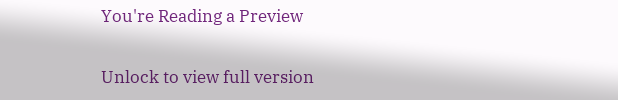You're Reading a Preview

Unlock to view full version